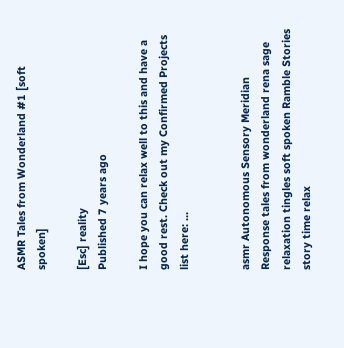ASMR Tales from Wonderland #1 [soft spoken]

[Esc] reality
Published 7 years ago

I hope you can relax well to this and have a good rest. Check out my Confirmed Projects list here: ...


asmr Autonomous Sensory Meridian Response tales from wonderland rena sage relaxation tingles soft spoken Ramble Stories story time relax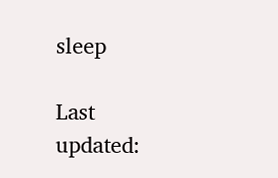sleep

Last updated: